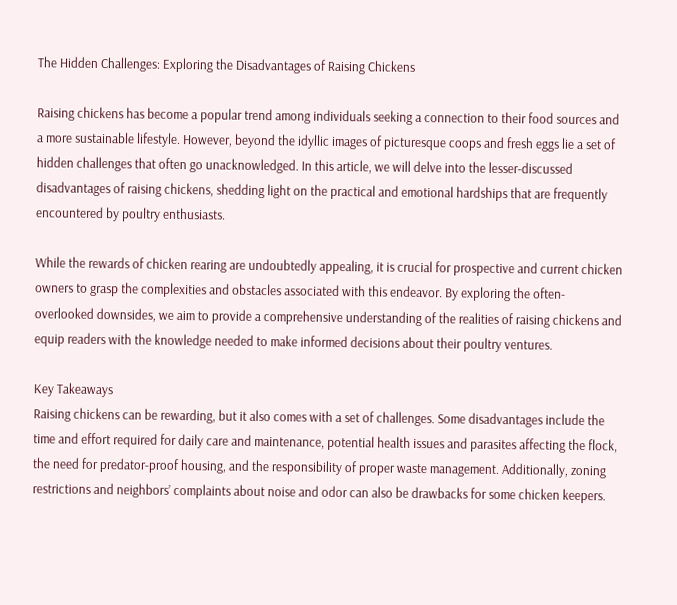The Hidden Challenges: Exploring the Disadvantages of Raising Chickens

Raising chickens has become a popular trend among individuals seeking a connection to their food sources and a more sustainable lifestyle. However, beyond the idyllic images of picturesque coops and fresh eggs lie a set of hidden challenges that often go unacknowledged. In this article, we will delve into the lesser-discussed disadvantages of raising chickens, shedding light on the practical and emotional hardships that are frequently encountered by poultry enthusiasts.

While the rewards of chicken rearing are undoubtedly appealing, it is crucial for prospective and current chicken owners to grasp the complexities and obstacles associated with this endeavor. By exploring the often-overlooked downsides, we aim to provide a comprehensive understanding of the realities of raising chickens and equip readers with the knowledge needed to make informed decisions about their poultry ventures.

Key Takeaways
Raising chickens can be rewarding, but it also comes with a set of challenges. Some disadvantages include the time and effort required for daily care and maintenance, potential health issues and parasites affecting the flock, the need for predator-proof housing, and the responsibility of proper waste management. Additionally, zoning restrictions and neighbors’ complaints about noise and odor can also be drawbacks for some chicken keepers.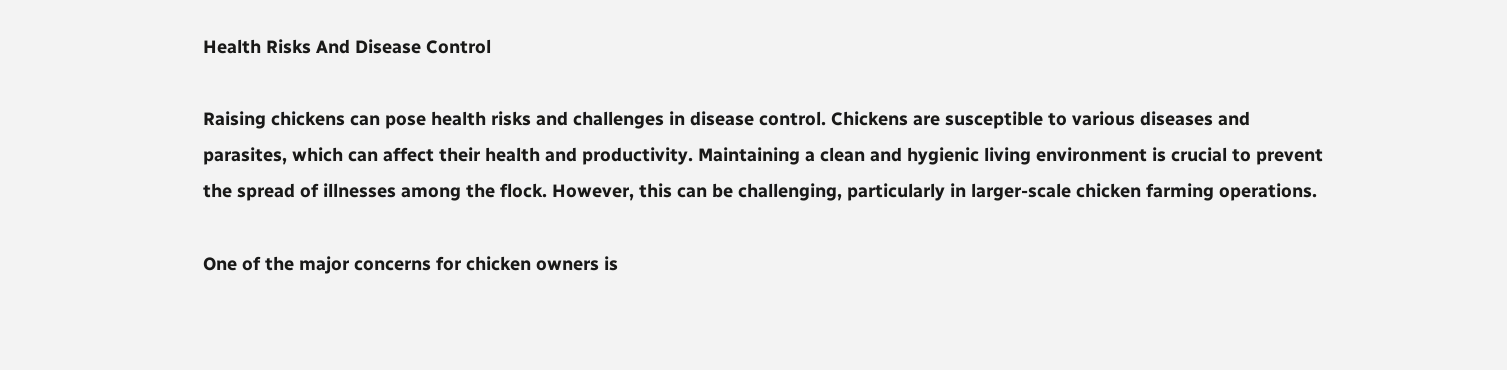Health Risks And Disease Control

Raising chickens can pose health risks and challenges in disease control. Chickens are susceptible to various diseases and parasites, which can affect their health and productivity. Maintaining a clean and hygienic living environment is crucial to prevent the spread of illnesses among the flock. However, this can be challenging, particularly in larger-scale chicken farming operations.

One of the major concerns for chicken owners is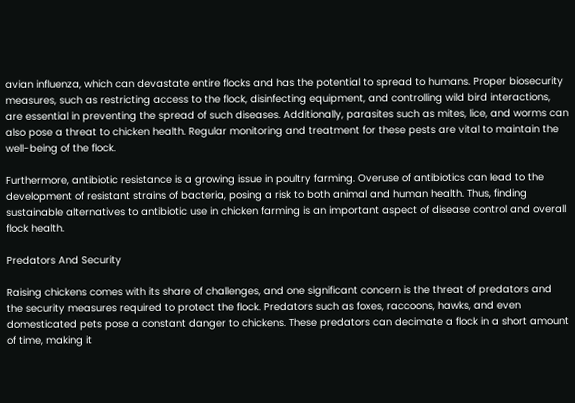avian influenza, which can devastate entire flocks and has the potential to spread to humans. Proper biosecurity measures, such as restricting access to the flock, disinfecting equipment, and controlling wild bird interactions, are essential in preventing the spread of such diseases. Additionally, parasites such as mites, lice, and worms can also pose a threat to chicken health. Regular monitoring and treatment for these pests are vital to maintain the well-being of the flock.

Furthermore, antibiotic resistance is a growing issue in poultry farming. Overuse of antibiotics can lead to the development of resistant strains of bacteria, posing a risk to both animal and human health. Thus, finding sustainable alternatives to antibiotic use in chicken farming is an important aspect of disease control and overall flock health.

Predators And Security

Raising chickens comes with its share of challenges, and one significant concern is the threat of predators and the security measures required to protect the flock. Predators such as foxes, raccoons, hawks, and even domesticated pets pose a constant danger to chickens. These predators can decimate a flock in a short amount of time, making it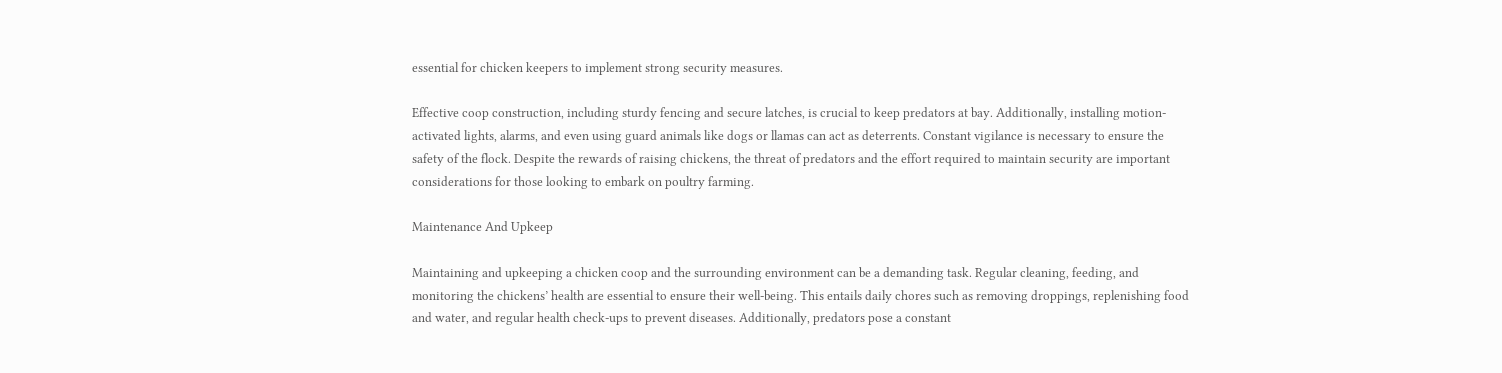essential for chicken keepers to implement strong security measures.

Effective coop construction, including sturdy fencing and secure latches, is crucial to keep predators at bay. Additionally, installing motion-activated lights, alarms, and even using guard animals like dogs or llamas can act as deterrents. Constant vigilance is necessary to ensure the safety of the flock. Despite the rewards of raising chickens, the threat of predators and the effort required to maintain security are important considerations for those looking to embark on poultry farming.

Maintenance And Upkeep

Maintaining and upkeeping a chicken coop and the surrounding environment can be a demanding task. Regular cleaning, feeding, and monitoring the chickens’ health are essential to ensure their well-being. This entails daily chores such as removing droppings, replenishing food and water, and regular health check-ups to prevent diseases. Additionally, predators pose a constant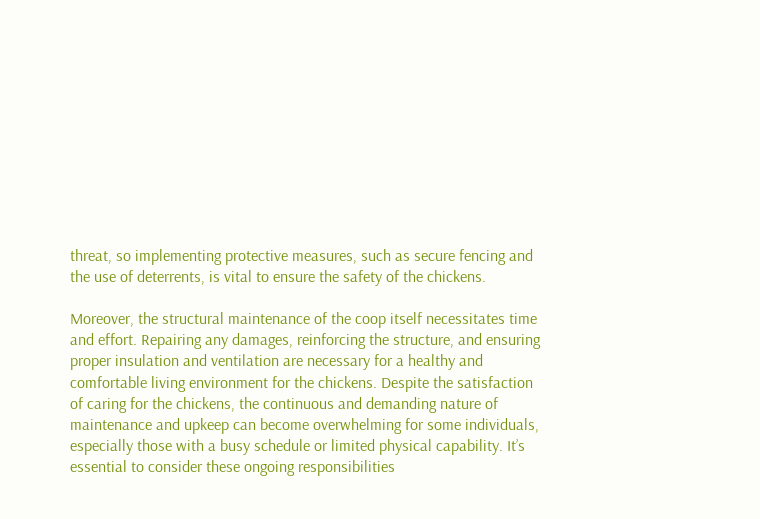threat, so implementing protective measures, such as secure fencing and the use of deterrents, is vital to ensure the safety of the chickens.

Moreover, the structural maintenance of the coop itself necessitates time and effort. Repairing any damages, reinforcing the structure, and ensuring proper insulation and ventilation are necessary for a healthy and comfortable living environment for the chickens. Despite the satisfaction of caring for the chickens, the continuous and demanding nature of maintenance and upkeep can become overwhelming for some individuals, especially those with a busy schedule or limited physical capability. It’s essential to consider these ongoing responsibilities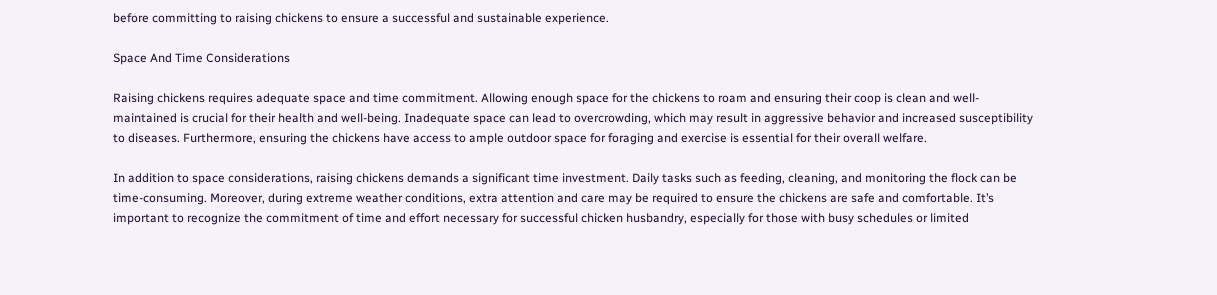before committing to raising chickens to ensure a successful and sustainable experience.

Space And Time Considerations

Raising chickens requires adequate space and time commitment. Allowing enough space for the chickens to roam and ensuring their coop is clean and well-maintained is crucial for their health and well-being. Inadequate space can lead to overcrowding, which may result in aggressive behavior and increased susceptibility to diseases. Furthermore, ensuring the chickens have access to ample outdoor space for foraging and exercise is essential for their overall welfare.

In addition to space considerations, raising chickens demands a significant time investment. Daily tasks such as feeding, cleaning, and monitoring the flock can be time-consuming. Moreover, during extreme weather conditions, extra attention and care may be required to ensure the chickens are safe and comfortable. It’s important to recognize the commitment of time and effort necessary for successful chicken husbandry, especially for those with busy schedules or limited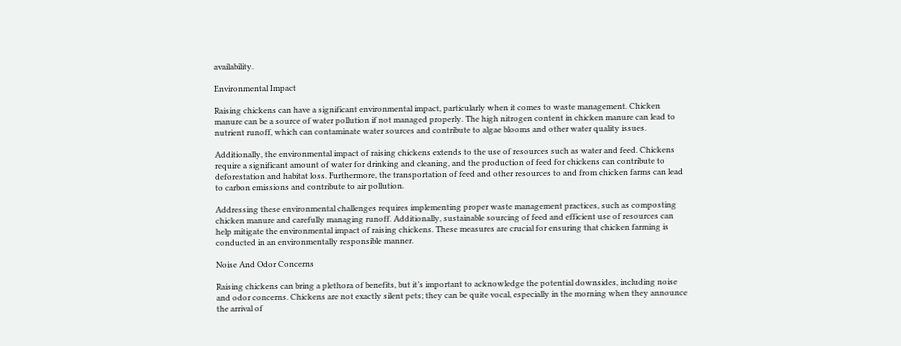availability.

Environmental Impact

Raising chickens can have a significant environmental impact, particularly when it comes to waste management. Chicken manure can be a source of water pollution if not managed properly. The high nitrogen content in chicken manure can lead to nutrient runoff, which can contaminate water sources and contribute to algae blooms and other water quality issues.

Additionally, the environmental impact of raising chickens extends to the use of resources such as water and feed. Chickens require a significant amount of water for drinking and cleaning, and the production of feed for chickens can contribute to deforestation and habitat loss. Furthermore, the transportation of feed and other resources to and from chicken farms can lead to carbon emissions and contribute to air pollution.

Addressing these environmental challenges requires implementing proper waste management practices, such as composting chicken manure and carefully managing runoff. Additionally, sustainable sourcing of feed and efficient use of resources can help mitigate the environmental impact of raising chickens. These measures are crucial for ensuring that chicken farming is conducted in an environmentally responsible manner.

Noise And Odor Concerns

Raising chickens can bring a plethora of benefits, but it’s important to acknowledge the potential downsides, including noise and odor concerns. Chickens are not exactly silent pets; they can be quite vocal, especially in the morning when they announce the arrival of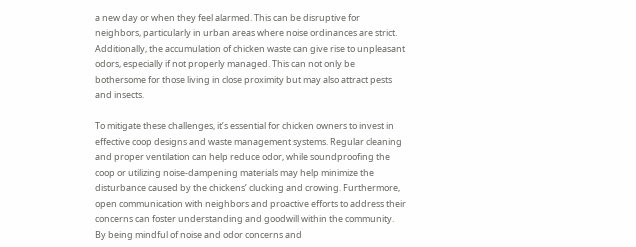a new day or when they feel alarmed. This can be disruptive for neighbors, particularly in urban areas where noise ordinances are strict. Additionally, the accumulation of chicken waste can give rise to unpleasant odors, especially if not properly managed. This can not only be bothersome for those living in close proximity but may also attract pests and insects.

To mitigate these challenges, it’s essential for chicken owners to invest in effective coop designs and waste management systems. Regular cleaning and proper ventilation can help reduce odor, while soundproofing the coop or utilizing noise-dampening materials may help minimize the disturbance caused by the chickens’ clucking and crowing. Furthermore, open communication with neighbors and proactive efforts to address their concerns can foster understanding and goodwill within the community. By being mindful of noise and odor concerns and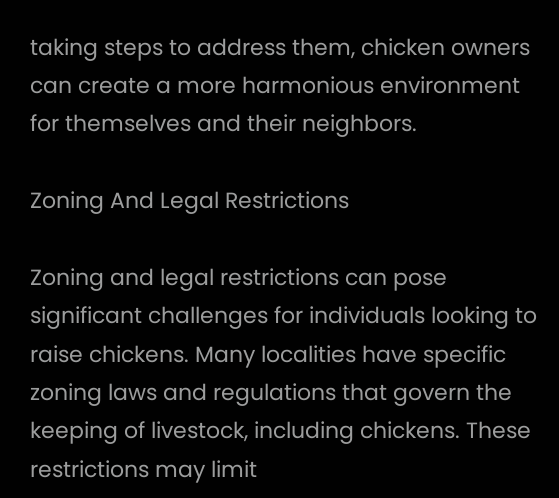taking steps to address them, chicken owners can create a more harmonious environment for themselves and their neighbors.

Zoning And Legal Restrictions

Zoning and legal restrictions can pose significant challenges for individuals looking to raise chickens. Many localities have specific zoning laws and regulations that govern the keeping of livestock, including chickens. These restrictions may limit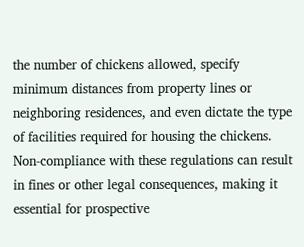the number of chickens allowed, specify minimum distances from property lines or neighboring residences, and even dictate the type of facilities required for housing the chickens. Non-compliance with these regulations can result in fines or other legal consequences, making it essential for prospective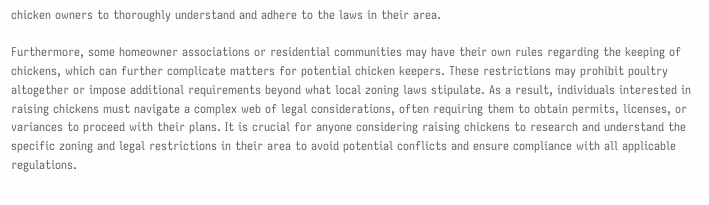chicken owners to thoroughly understand and adhere to the laws in their area.

Furthermore, some homeowner associations or residential communities may have their own rules regarding the keeping of chickens, which can further complicate matters for potential chicken keepers. These restrictions may prohibit poultry altogether or impose additional requirements beyond what local zoning laws stipulate. As a result, individuals interested in raising chickens must navigate a complex web of legal considerations, often requiring them to obtain permits, licenses, or variances to proceed with their plans. It is crucial for anyone considering raising chickens to research and understand the specific zoning and legal restrictions in their area to avoid potential conflicts and ensure compliance with all applicable regulations.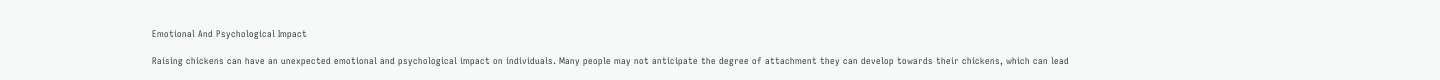Emotional And Psychological Impact

Raising chickens can have an unexpected emotional and psychological impact on individuals. Many people may not anticipate the degree of attachment they can develop towards their chickens, which can lead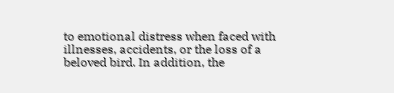to emotional distress when faced with illnesses, accidents, or the loss of a beloved bird. In addition, the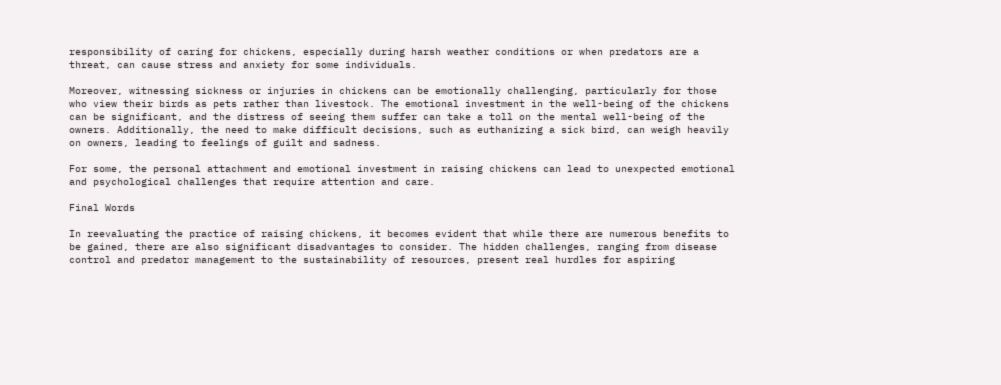responsibility of caring for chickens, especially during harsh weather conditions or when predators are a threat, can cause stress and anxiety for some individuals.

Moreover, witnessing sickness or injuries in chickens can be emotionally challenging, particularly for those who view their birds as pets rather than livestock. The emotional investment in the well-being of the chickens can be significant, and the distress of seeing them suffer can take a toll on the mental well-being of the owners. Additionally, the need to make difficult decisions, such as euthanizing a sick bird, can weigh heavily on owners, leading to feelings of guilt and sadness.

For some, the personal attachment and emotional investment in raising chickens can lead to unexpected emotional and psychological challenges that require attention and care.

Final Words

In reevaluating the practice of raising chickens, it becomes evident that while there are numerous benefits to be gained, there are also significant disadvantages to consider. The hidden challenges, ranging from disease control and predator management to the sustainability of resources, present real hurdles for aspiring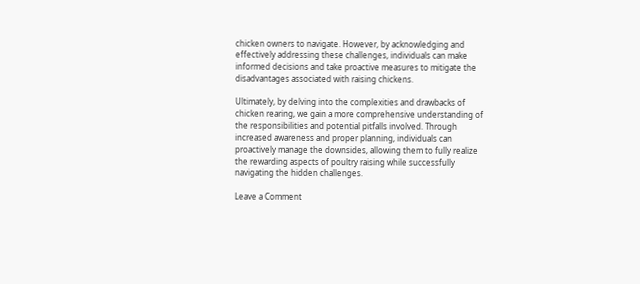chicken owners to navigate. However, by acknowledging and effectively addressing these challenges, individuals can make informed decisions and take proactive measures to mitigate the disadvantages associated with raising chickens.

Ultimately, by delving into the complexities and drawbacks of chicken rearing, we gain a more comprehensive understanding of the responsibilities and potential pitfalls involved. Through increased awareness and proper planning, individuals can proactively manage the downsides, allowing them to fully realize the rewarding aspects of poultry raising while successfully navigating the hidden challenges.

Leave a Comment